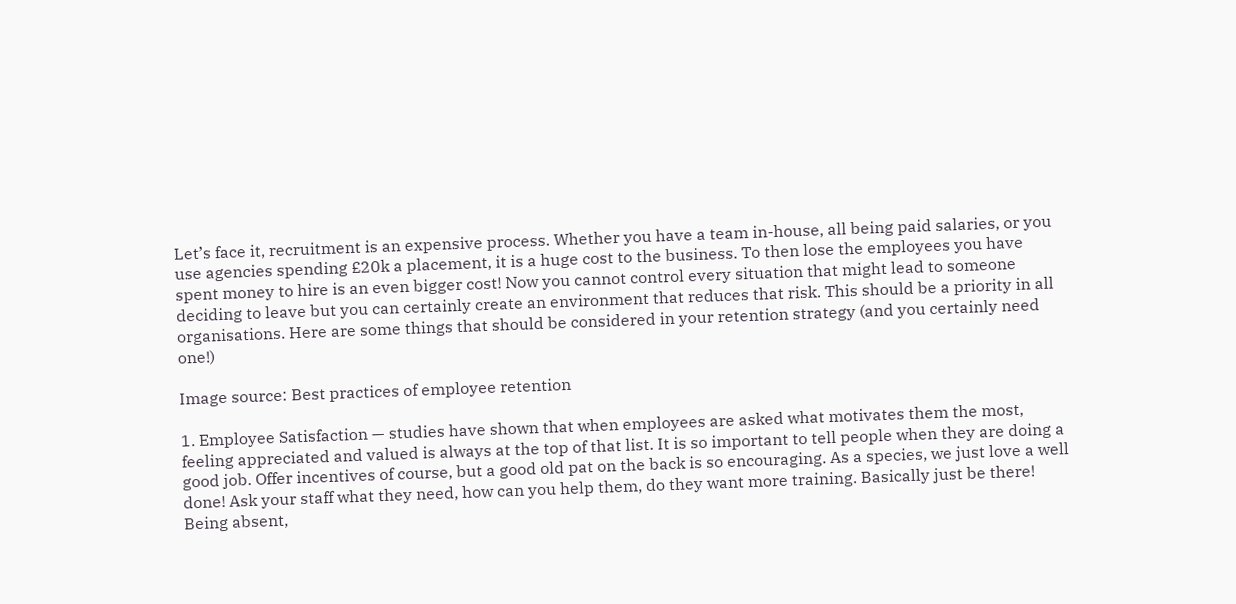Let’s face it, recruitment is an expensive process. Whether you have a team in-house, all being paid salaries, or you use agencies spending £20k a placement, it is a huge cost to the business. To then lose the employees you have spent money to hire is an even bigger cost! Now you cannot control every situation that might lead to someone deciding to leave but you can certainly create an environment that reduces that risk. This should be a priority in all organisations. Here are some things that should be considered in your retention strategy (and you certainly need one!)

Image source: Best practices of employee retention

1. Employee Satisfaction — studies have shown that when employees are asked what motivates them the most, feeling appreciated and valued is always at the top of that list. It is so important to tell people when they are doing a good job. Offer incentives of course, but a good old pat on the back is so encouraging. As a species, we just love a well done! Ask your staff what they need, how can you help them, do they want more training. Basically just be there! Being absent,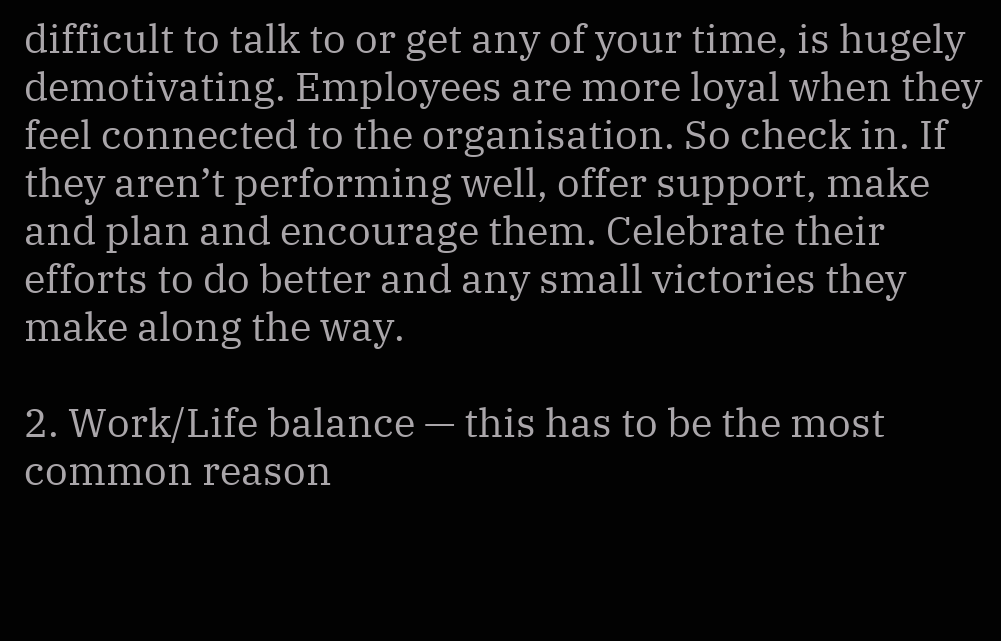difficult to talk to or get any of your time, is hugely demotivating. Employees are more loyal when they feel connected to the organisation. So check in. If they aren’t performing well, offer support, make and plan and encourage them. Celebrate their efforts to do better and any small victories they make along the way.

2. Work/Life balance — this has to be the most common reason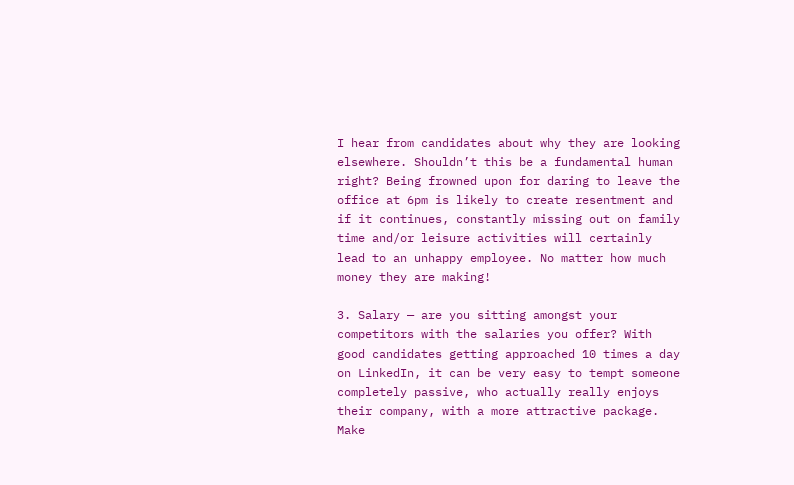I hear from candidates about why they are looking elsewhere. Shouldn’t this be a fundamental human right? Being frowned upon for daring to leave the office at 6pm is likely to create resentment and if it continues, constantly missing out on family time and/or leisure activities will certainly lead to an unhappy employee. No matter how much money they are making!

3. Salary — are you sitting amongst your competitors with the salaries you offer? With good candidates getting approached 10 times a day on LinkedIn, it can be very easy to tempt someone completely passive, who actually really enjoys their company, with a more attractive package. Make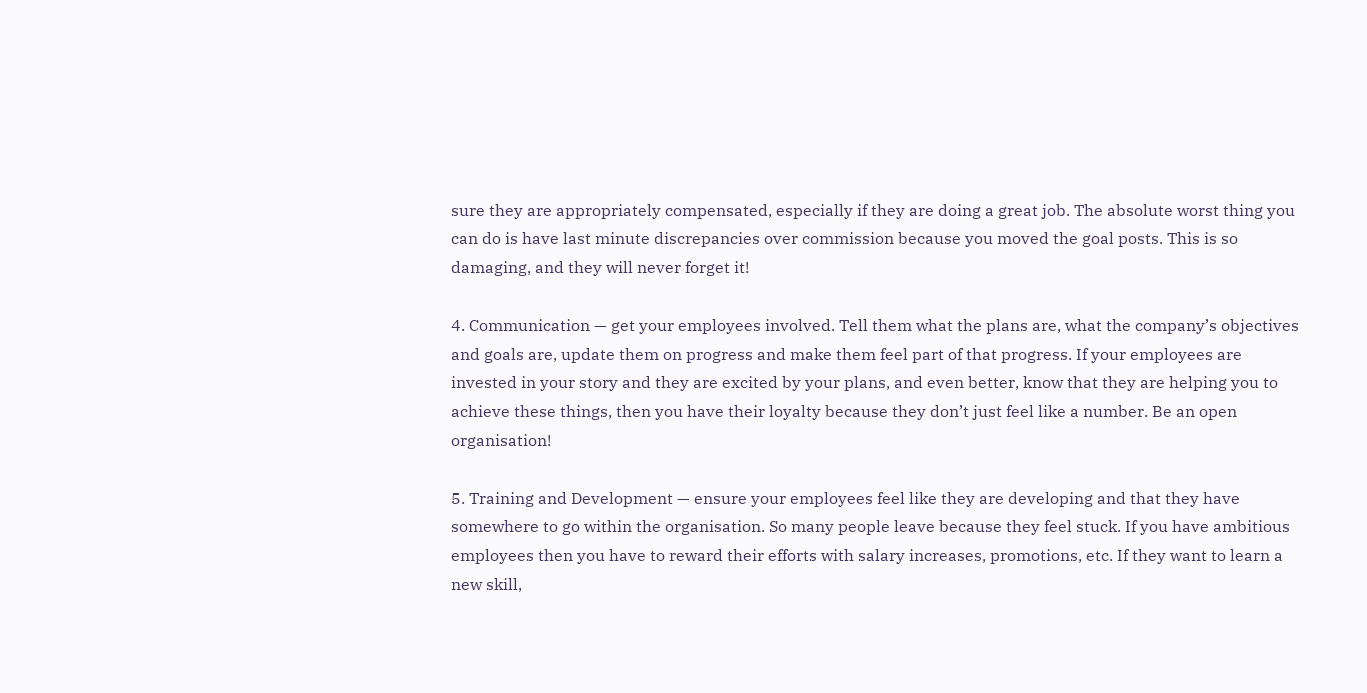sure they are appropriately compensated, especially if they are doing a great job. The absolute worst thing you can do is have last minute discrepancies over commission because you moved the goal posts. This is so damaging, and they will never forget it!

4. Communication — get your employees involved. Tell them what the plans are, what the company’s objectives and goals are, update them on progress and make them feel part of that progress. If your employees are invested in your story and they are excited by your plans, and even better, know that they are helping you to achieve these things, then you have their loyalty because they don’t just feel like a number. Be an open organisation!

5. Training and Development — ensure your employees feel like they are developing and that they have somewhere to go within the organisation. So many people leave because they feel stuck. If you have ambitious employees then you have to reward their efforts with salary increases, promotions, etc. If they want to learn a new skill,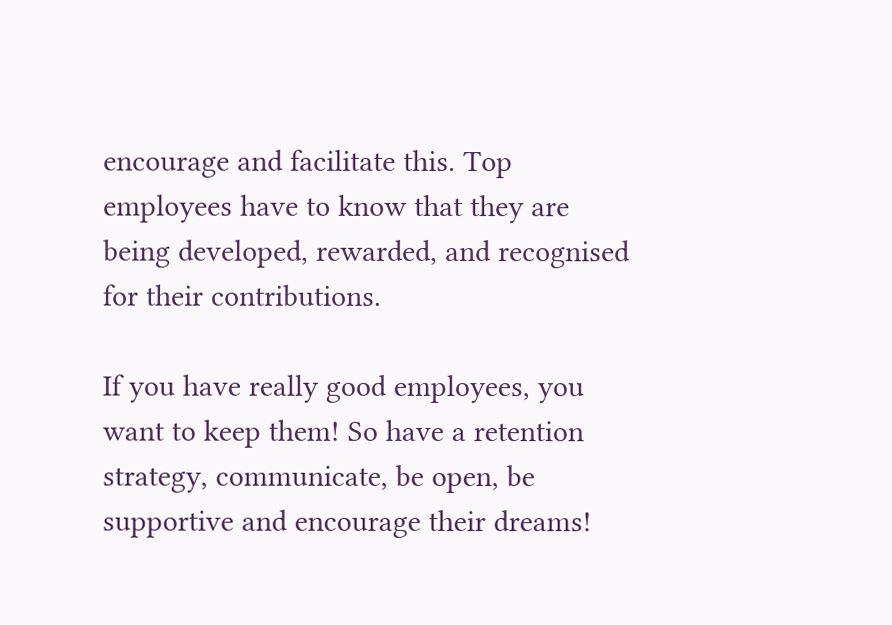encourage and facilitate this. Top employees have to know that they are being developed, rewarded, and recognised for their contributions.

If you have really good employees, you want to keep them! So have a retention strategy, communicate, be open, be supportive and encourage their dreams!